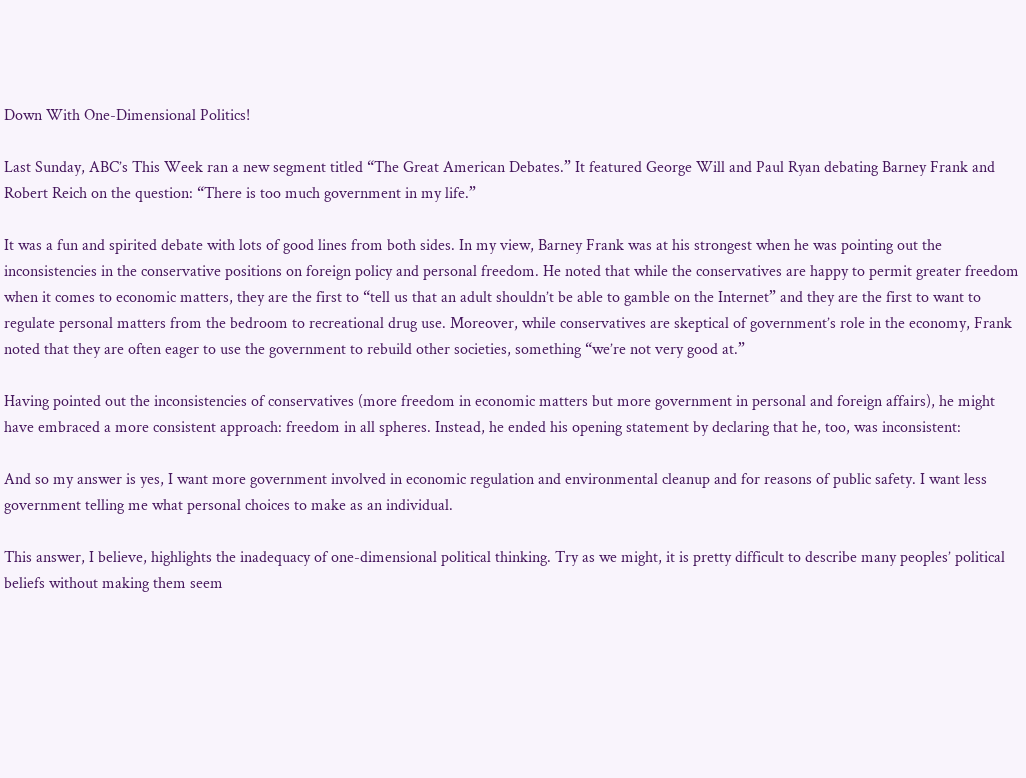Down With One-Dimensional Politics!

Last Sunday, ABC’s This Week ran a new segment titled “The Great American Debates.” It featured George Will and Paul Ryan debating Barney Frank and Robert Reich on the question: “There is too much government in my life.”

It was a fun and spirited debate with lots of good lines from both sides. In my view, Barney Frank was at his strongest when he was pointing out the inconsistencies in the conservative positions on foreign policy and personal freedom. He noted that while the conservatives are happy to permit greater freedom when it comes to economic matters, they are the first to “tell us that an adult shouldn’t be able to gamble on the Internet” and they are the first to want to regulate personal matters from the bedroom to recreational drug use. Moreover, while conservatives are skeptical of government’s role in the economy, Frank noted that they are often eager to use the government to rebuild other societies, something “we’re not very good at.”

Having pointed out the inconsistencies of conservatives (more freedom in economic matters but more government in personal and foreign affairs), he might have embraced a more consistent approach: freedom in all spheres. Instead, he ended his opening statement by declaring that he, too, was inconsistent:

And so my answer is yes, I want more government involved in economic regulation and environmental cleanup and for reasons of public safety. I want less government telling me what personal choices to make as an individual.

This answer, I believe, highlights the inadequacy of one-dimensional political thinking. Try as we might, it is pretty difficult to describe many peoples’ political beliefs without making them seem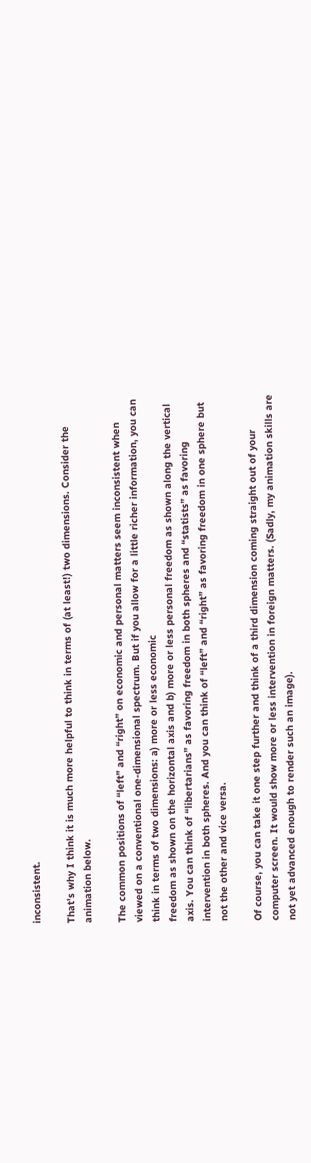inconsistent.

That’s why I think it is much more helpful to think in terms of (at least!) two dimensions. Consider the animation below.

The common positions of “left” and “right” on economic and personal matters seem inconsistent when viewed on a conventional one-dimensional spectrum. But if you allow for a little richer information, you can think in terms of two dimensions: a) more or less economic
freedom as shown on the horizontal axis and b) more or less personal freedom as shown along the vertical axis. You can think of “libertarians” as favoring freedom in both spheres and “statists” as favoring intervention in both spheres. And you can think of “left” and “right” as favoring freedom in one sphere but not the other and vice versa.

Of course, you can take it one step further and think of a third dimension coming straight out of your computer screen. It would show more or less intervention in foreign matters. (Sadly, my animation skills are not yet advanced enough to render such an image).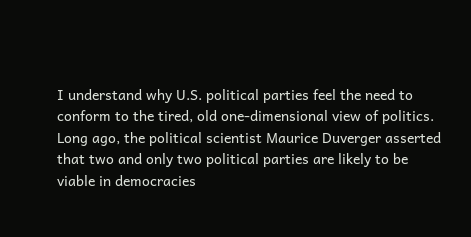I understand why U.S. political parties feel the need to conform to the tired, old one-dimensional view of politics. Long ago, the political scientist Maurice Duverger asserted that two and only two political parties are likely to be viable in democracies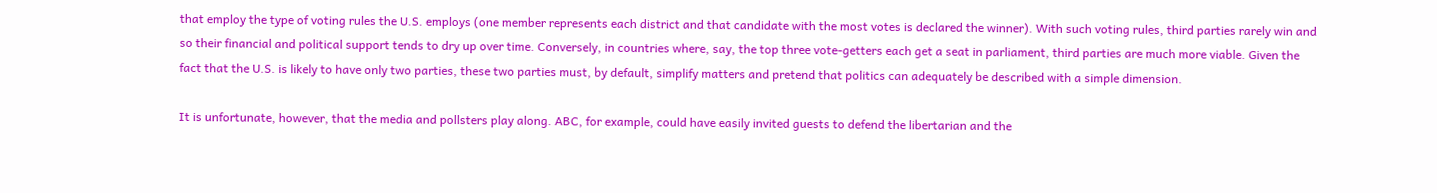that employ the type of voting rules the U.S. employs (one member represents each district and that candidate with the most votes is declared the winner). With such voting rules, third parties rarely win and so their financial and political support tends to dry up over time. Conversely, in countries where, say, the top three vote-getters each get a seat in parliament, third parties are much more viable. Given the fact that the U.S. is likely to have only two parties, these two parties must, by default, simplify matters and pretend that politics can adequately be described with a simple dimension.

It is unfortunate, however, that the media and pollsters play along. ABC, for example, could have easily invited guests to defend the libertarian and the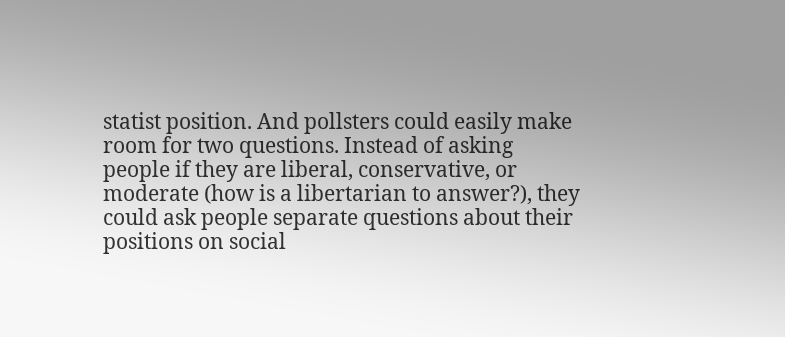statist position. And pollsters could easily make room for two questions. Instead of asking people if they are liberal, conservative, or moderate (how is a libertarian to answer?), they could ask people separate questions about their positions on social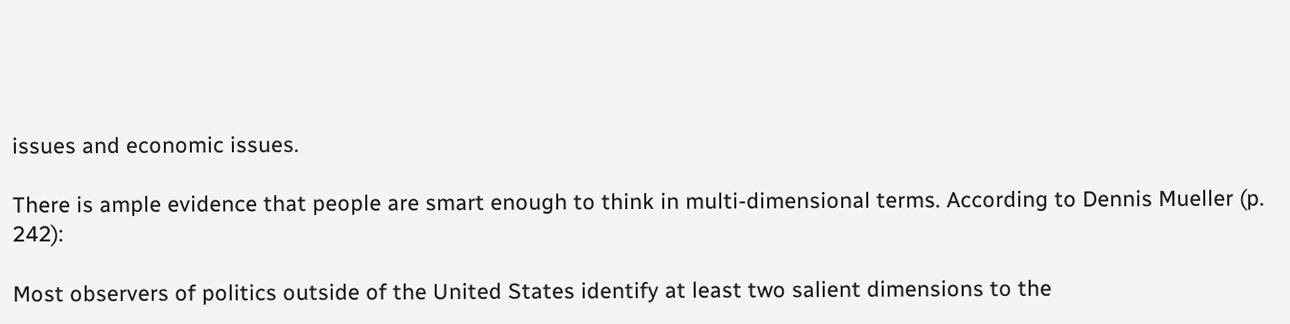issues and economic issues.

There is ample evidence that people are smart enough to think in multi-dimensional terms. According to Dennis Mueller (p. 242):

Most observers of politics outside of the United States identify at least two salient dimensions to the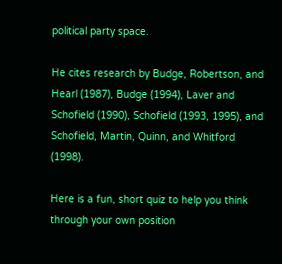political party space.

He cites research by Budge, Robertson, and Hearl (1987), Budge (1994), Laver and Schofield (1990), Schofield (1993, 1995), and Schofield, Martin, Quinn, and Whitford (1998).

Here is a fun, short quiz to help you think through your own position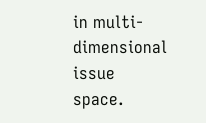in multi-dimensional issue space.